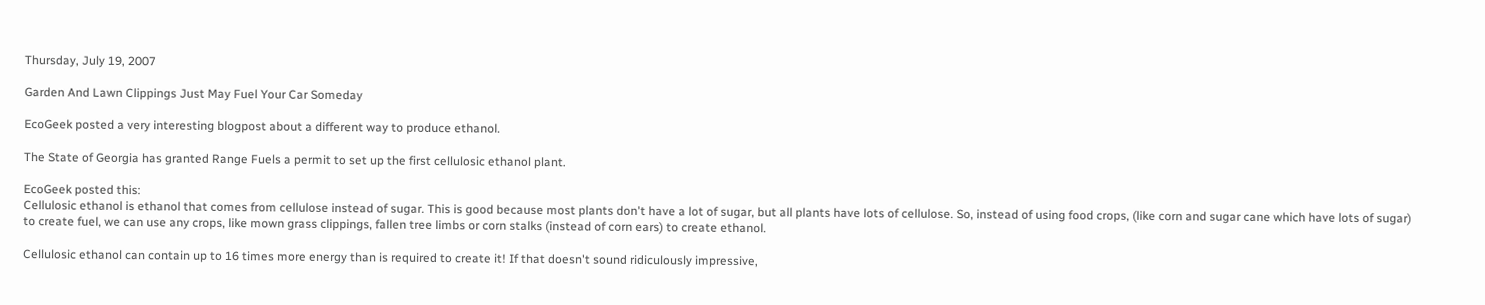Thursday, July 19, 2007

Garden And Lawn Clippings Just May Fuel Your Car Someday

EcoGeek posted a very interesting blogpost about a different way to produce ethanol.

The State of Georgia has granted Range Fuels a permit to set up the first cellulosic ethanol plant.

EcoGeek posted this:
Cellulosic ethanol is ethanol that comes from cellulose instead of sugar. This is good because most plants don't have a lot of sugar, but all plants have lots of cellulose. So, instead of using food crops, (like corn and sugar cane which have lots of sugar) to create fuel, we can use any crops, like mown grass clippings, fallen tree limbs or corn stalks (instead of corn ears) to create ethanol.

Cellulosic ethanol can contain up to 16 times more energy than is required to create it! If that doesn't sound ridiculously impressive,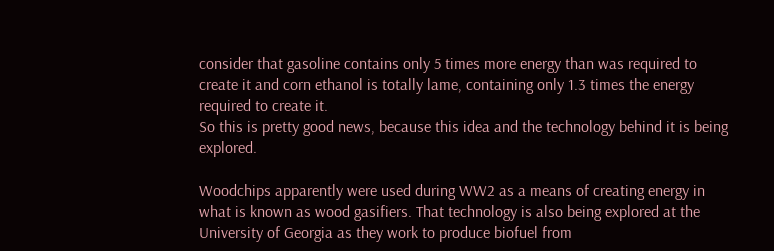consider that gasoline contains only 5 times more energy than was required to create it and corn ethanol is totally lame, containing only 1.3 times the energy required to create it.
So this is pretty good news, because this idea and the technology behind it is being explored.

Woodchips apparently were used during WW2 as a means of creating energy in what is known as wood gasifiers. That technology is also being explored at the University of Georgia as they work to produce biofuel from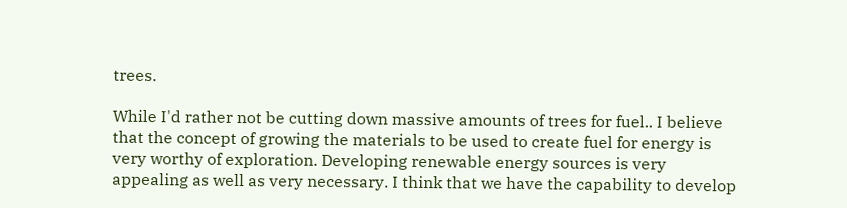trees.

While I'd rather not be cutting down massive amounts of trees for fuel.. I believe that the concept of growing the materials to be used to create fuel for energy is very worthy of exploration. Developing renewable energy sources is very appealing as well as very necessary. I think that we have the capability to develop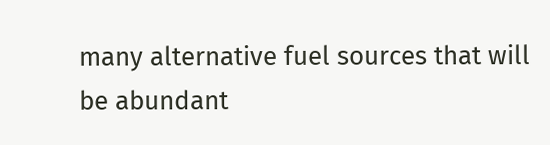many alternative fuel sources that will be abundant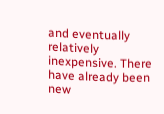and eventually relatively inexpensive. There have already been new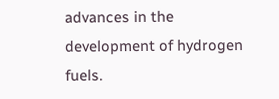advances in the development of hydrogen fuels.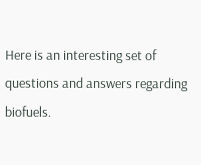Here is an interesting set of questions and answers regarding biofuels.